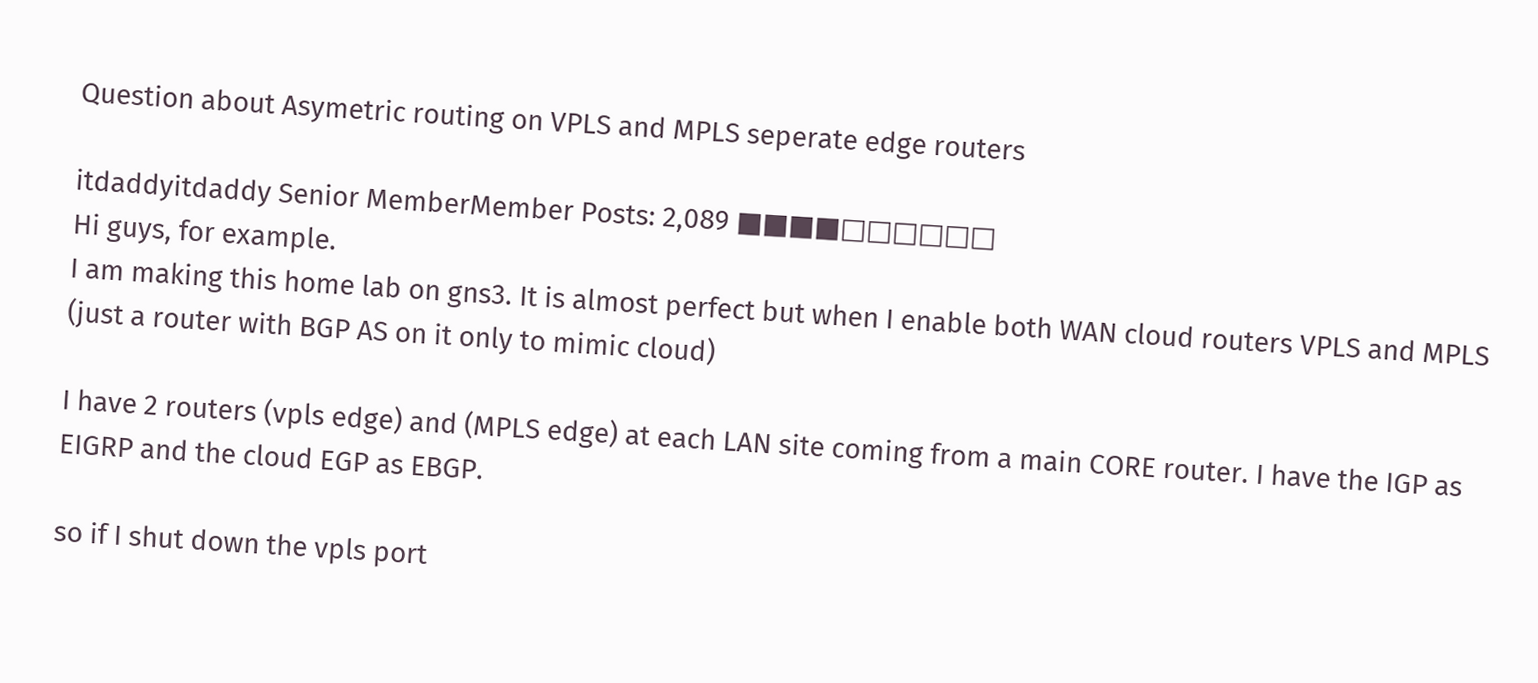Question about Asymetric routing on VPLS and MPLS seperate edge routers

itdaddyitdaddy Senior MemberMember Posts: 2,089 ■■■■□□□□□□
Hi guys, for example.
I am making this home lab on gns3. It is almost perfect but when I enable both WAN cloud routers VPLS and MPLS (just a router with BGP AS on it only to mimic cloud)

I have 2 routers (vpls edge) and (MPLS edge) at each LAN site coming from a main CORE router. I have the IGP as EIGRP and the cloud EGP as EBGP.

so if I shut down the vpls port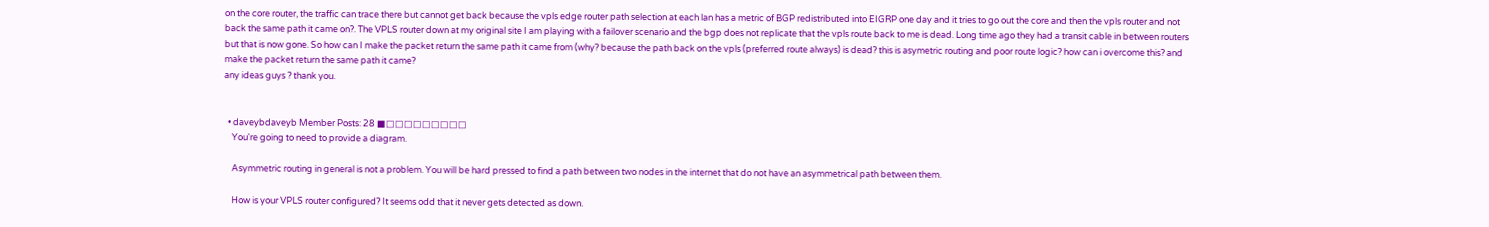on the core router, the traffic can trace there but cannot get back because the vpls edge router path selection at each lan has a metric of BGP redistributed into EIGRP one day and it tries to go out the core and then the vpls router and not back the same path it came on?. The VPLS router down at my original site I am playing with a failover scenario and the bgp does not replicate that the vpls route back to me is dead. Long time ago they had a transit cable in between routers but that is now gone. So how can I make the packet return the same path it came from (why? because the path back on the vpls (preferred route always) is dead? this is asymetric routing and poor route logic? how can i overcome this? and make the packet return the same path it came?
any ideas guys ? thank you.


  • daveybdaveyb Member Posts: 28 ■□□□□□□□□□
    You're going to need to provide a diagram.

    Asymmetric routing in general is not a problem. You will be hard pressed to find a path between two nodes in the internet that do not have an asymmetrical path between them.

    How is your VPLS router configured? It seems odd that it never gets detected as down.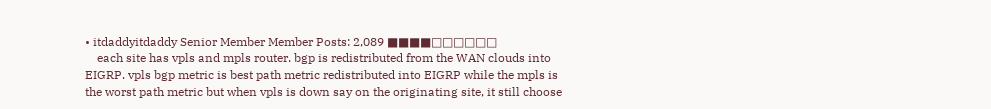• itdaddyitdaddy Senior Member Member Posts: 2,089 ■■■■□□□□□□
    each site has vpls and mpls router. bgp is redistributed from the WAN clouds into EIGRP. vpls bgp metric is best path metric redistributed into EIGRP while the mpls is the worst path metric but when vpls is down say on the originating site, it still choose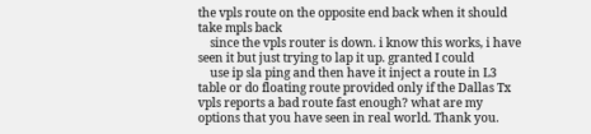the vpls route on the opposite end back when it should take mpls back
    since the vpls router is down. i know this works, i have seen it but just trying to lap it up. granted I could
    use ip sla ping and then have it inject a route in L3 table or do floating route provided only if the Dallas Tx vpls reports a bad route fast enough? what are my options that you have seen in real world. Thank you.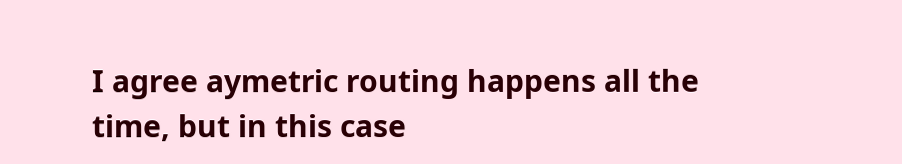I agree aymetric routing happens all the time, but in this case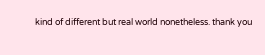kind of different but real world nonetheless. thank you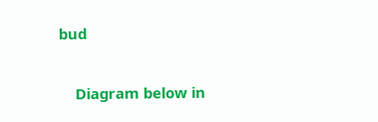bud

    Diagram below in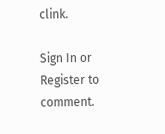clink.

Sign In or Register to comment.